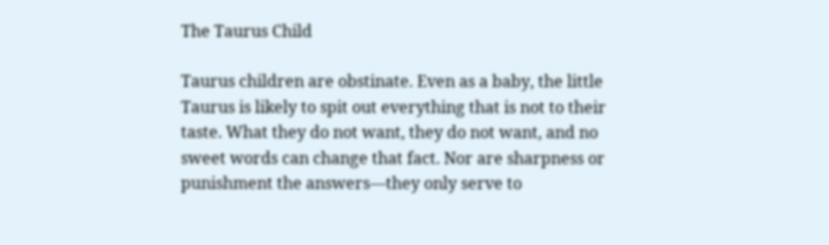The Taurus Child

Taurus children are obstinate. Even as a baby, the little Taurus is likely to spit out everything that is not to their taste. What they do not want, they do not want, and no sweet words can change that fact. Nor are sharpness or punishment the answers—they only serve to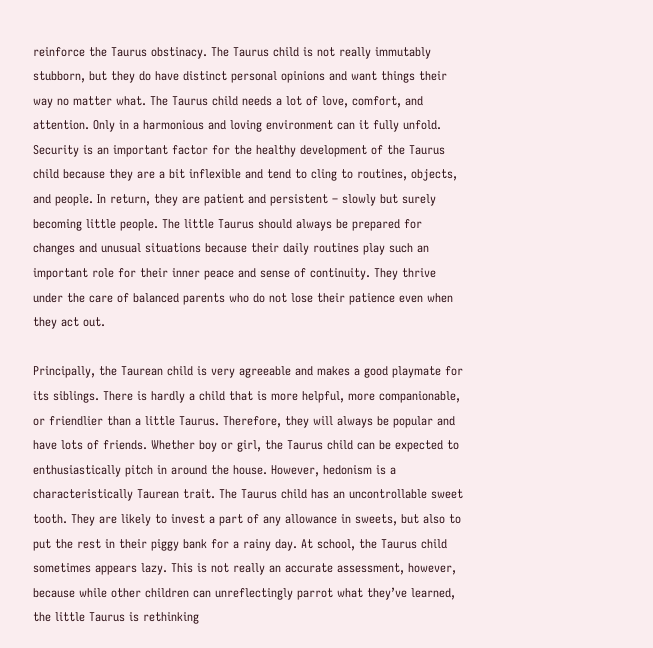reinforce the Taurus obstinacy. The Taurus child is not really immutably stubborn, but they do have distinct personal opinions and want things their way no matter what. The Taurus child needs a lot of love, comfort, and attention. Only in a harmonious and loving environment can it fully unfold. Security is an important factor for the healthy development of the Taurus child because they are a bit inflexible and tend to cling to routines, objects, and people. In return, they are patient and persistent – slowly but surely becoming little people. The little Taurus should always be prepared for changes and unusual situations because their daily routines play such an important role for their inner peace and sense of continuity. They thrive under the care of balanced parents who do not lose their patience even when they act out.

Principally, the Taurean child is very agreeable and makes a good playmate for its siblings. There is hardly a child that is more helpful, more companionable, or friendlier than a little Taurus. Therefore, they will always be popular and have lots of friends. Whether boy or girl, the Taurus child can be expected to enthusiastically pitch in around the house. However, hedonism is a characteristically Taurean trait. The Taurus child has an uncontrollable sweet tooth. They are likely to invest a part of any allowance in sweets, but also to put the rest in their piggy bank for a rainy day. At school, the Taurus child sometimes appears lazy. This is not really an accurate assessment, however, because while other children can unreflectingly parrot what they’ve learned, the little Taurus is rethinking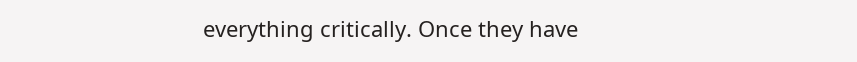everything critically. Once they have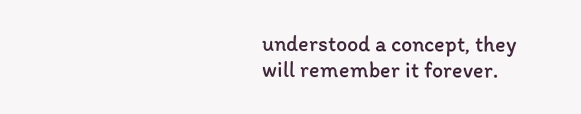understood a concept, they will remember it forever.